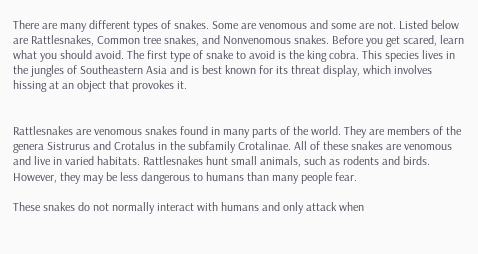There are many different types of snakes. Some are venomous and some are not. Listed below are Rattlesnakes, Common tree snakes, and Nonvenomous snakes. Before you get scared, learn what you should avoid. The first type of snake to avoid is the king cobra. This species lives in the jungles of Southeastern Asia and is best known for its threat display, which involves hissing at an object that provokes it.


Rattlesnakes are venomous snakes found in many parts of the world. They are members of the genera Sistrurus and Crotalus in the subfamily Crotalinae. All of these snakes are venomous and live in varied habitats. Rattlesnakes hunt small animals, such as rodents and birds. However, they may be less dangerous to humans than many people fear.

These snakes do not normally interact with humans and only attack when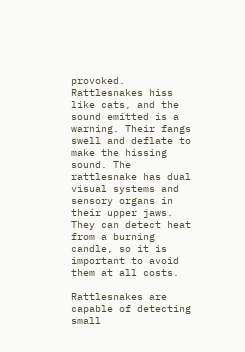provoked. Rattlesnakes hiss like cats, and the sound emitted is a warning. Their fangs swell and deflate to make the hissing sound. The rattlesnake has dual visual systems and sensory organs in their upper jaws. They can detect heat from a burning candle, so it is important to avoid them at all costs.

Rattlesnakes are capable of detecting small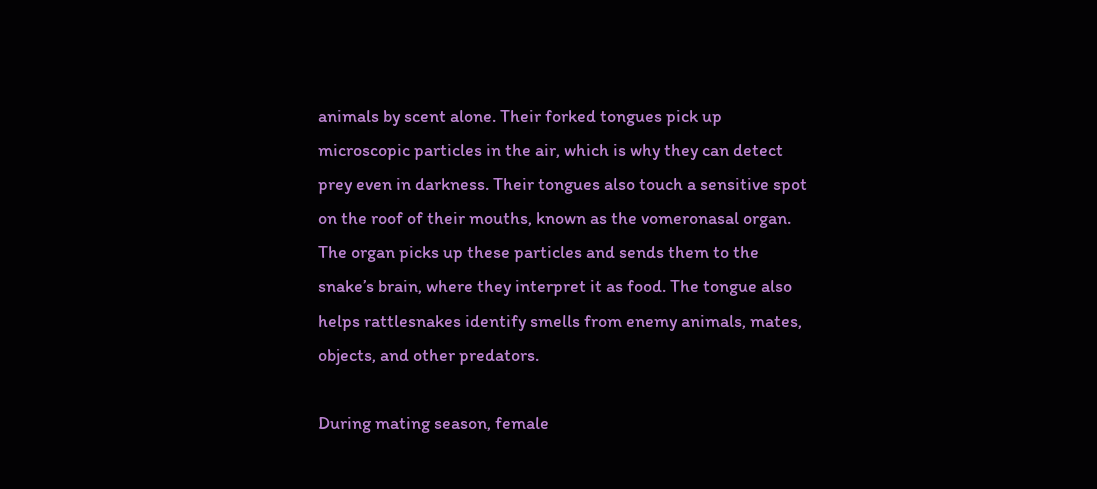animals by scent alone. Their forked tongues pick up microscopic particles in the air, which is why they can detect prey even in darkness. Their tongues also touch a sensitive spot on the roof of their mouths, known as the vomeronasal organ. The organ picks up these particles and sends them to the snake’s brain, where they interpret it as food. The tongue also helps rattlesnakes identify smells from enemy animals, mates, objects, and other predators.

During mating season, female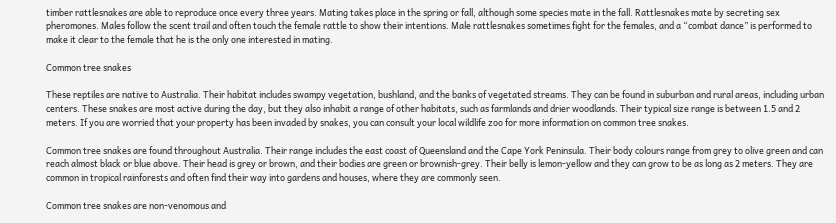timber rattlesnakes are able to reproduce once every three years. Mating takes place in the spring or fall, although some species mate in the fall. Rattlesnakes mate by secreting sex pheromones. Males follow the scent trail and often touch the female rattle to show their intentions. Male rattlesnakes sometimes fight for the females, and a “combat dance” is performed to make it clear to the female that he is the only one interested in mating.

Common tree snakes

These reptiles are native to Australia. Their habitat includes swampy vegetation, bushland, and the banks of vegetated streams. They can be found in suburban and rural areas, including urban centers. These snakes are most active during the day, but they also inhabit a range of other habitats, such as farmlands and drier woodlands. Their typical size range is between 1.5 and 2 meters. If you are worried that your property has been invaded by snakes, you can consult your local wildlife zoo for more information on common tree snakes.

Common tree snakes are found throughout Australia. Their range includes the east coast of Queensland and the Cape York Peninsula. Their body colours range from grey to olive green and can reach almost black or blue above. Their head is grey or brown, and their bodies are green or brownish-grey. Their belly is lemon-yellow and they can grow to be as long as 2 meters. They are common in tropical rainforests and often find their way into gardens and houses, where they are commonly seen.

Common tree snakes are non-venomous and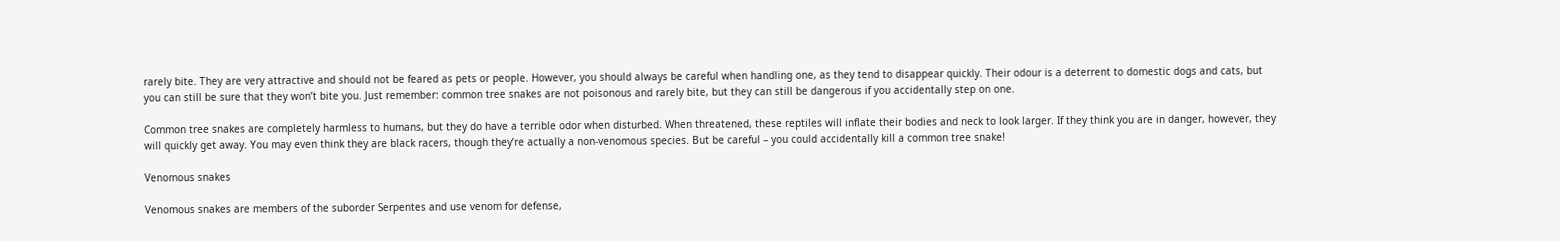rarely bite. They are very attractive and should not be feared as pets or people. However, you should always be careful when handling one, as they tend to disappear quickly. Their odour is a deterrent to domestic dogs and cats, but you can still be sure that they won’t bite you. Just remember: common tree snakes are not poisonous and rarely bite, but they can still be dangerous if you accidentally step on one.

Common tree snakes are completely harmless to humans, but they do have a terrible odor when disturbed. When threatened, these reptiles will inflate their bodies and neck to look larger. If they think you are in danger, however, they will quickly get away. You may even think they are black racers, though they’re actually a non-venomous species. But be careful – you could accidentally kill a common tree snake!

Venomous snakes

Venomous snakes are members of the suborder Serpentes and use venom for defense,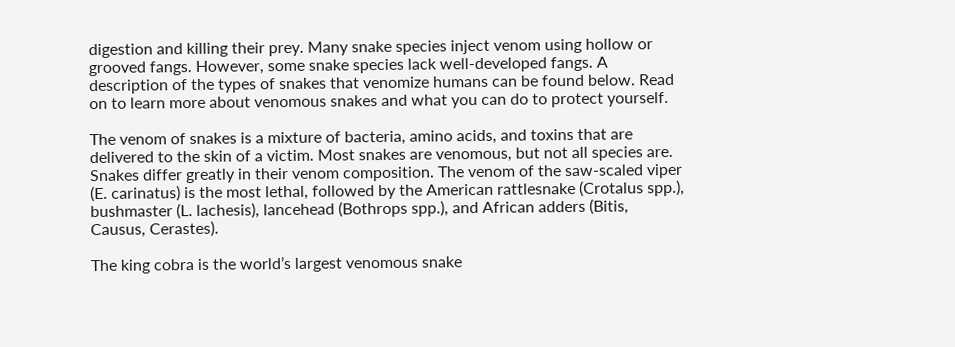digestion and killing their prey. Many snake species inject venom using hollow or grooved fangs. However, some snake species lack well-developed fangs. A description of the types of snakes that venomize humans can be found below. Read on to learn more about venomous snakes and what you can do to protect yourself.

The venom of snakes is a mixture of bacteria, amino acids, and toxins that are delivered to the skin of a victim. Most snakes are venomous, but not all species are. Snakes differ greatly in their venom composition. The venom of the saw-scaled viper (E. carinatus) is the most lethal, followed by the American rattlesnake (Crotalus spp.), bushmaster (L. lachesis), lancehead (Bothrops spp.), and African adders (Bitis, Causus, Cerastes).

The king cobra is the world’s largest venomous snake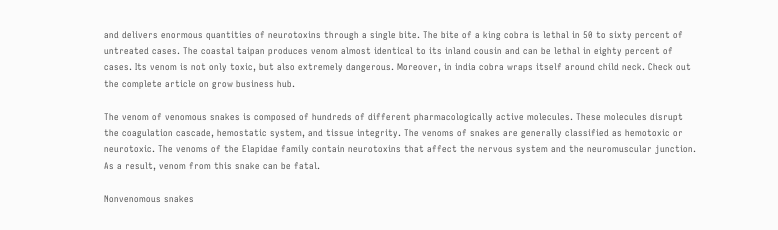and delivers enormous quantities of neurotoxins through a single bite. The bite of a king cobra is lethal in 50 to sixty percent of untreated cases. The coastal taipan produces venom almost identical to its inland cousin and can be lethal in eighty percent of cases. Its venom is not only toxic, but also extremely dangerous. Moreover, in india cobra wraps itself around child neck. Check out the complete article on grow business hub.

The venom of venomous snakes is composed of hundreds of different pharmacologically active molecules. These molecules disrupt the coagulation cascade, hemostatic system, and tissue integrity. The venoms of snakes are generally classified as hemotoxic or neurotoxic. The venoms of the Elapidae family contain neurotoxins that affect the nervous system and the neuromuscular junction. As a result, venom from this snake can be fatal.

Nonvenomous snakes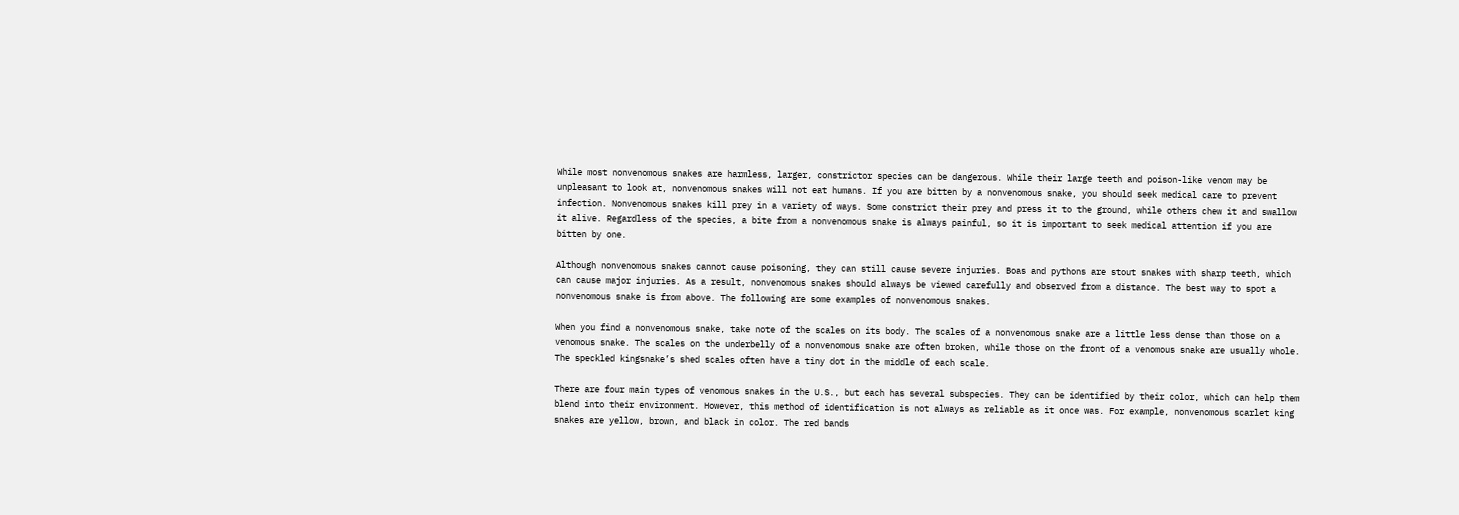While most nonvenomous snakes are harmless, larger, constrictor species can be dangerous. While their large teeth and poison-like venom may be unpleasant to look at, nonvenomous snakes will not eat humans. If you are bitten by a nonvenomous snake, you should seek medical care to prevent infection. Nonvenomous snakes kill prey in a variety of ways. Some constrict their prey and press it to the ground, while others chew it and swallow it alive. Regardless of the species, a bite from a nonvenomous snake is always painful, so it is important to seek medical attention if you are bitten by one.

Although nonvenomous snakes cannot cause poisoning, they can still cause severe injuries. Boas and pythons are stout snakes with sharp teeth, which can cause major injuries. As a result, nonvenomous snakes should always be viewed carefully and observed from a distance. The best way to spot a nonvenomous snake is from above. The following are some examples of nonvenomous snakes.

When you find a nonvenomous snake, take note of the scales on its body. The scales of a nonvenomous snake are a little less dense than those on a venomous snake. The scales on the underbelly of a nonvenomous snake are often broken, while those on the front of a venomous snake are usually whole. The speckled kingsnake’s shed scales often have a tiny dot in the middle of each scale.

There are four main types of venomous snakes in the U.S., but each has several subspecies. They can be identified by their color, which can help them blend into their environment. However, this method of identification is not always as reliable as it once was. For example, nonvenomous scarlet king snakes are yellow, brown, and black in color. The red bands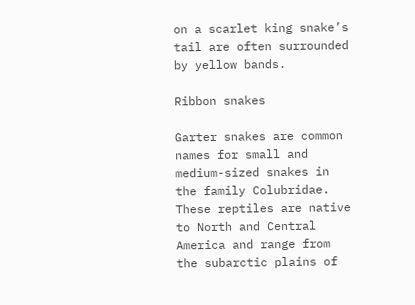on a scarlet king snake’s tail are often surrounded by yellow bands.

Ribbon snakes

Garter snakes are common names for small and medium-sized snakes in the family Colubridae. These reptiles are native to North and Central America and range from the subarctic plains of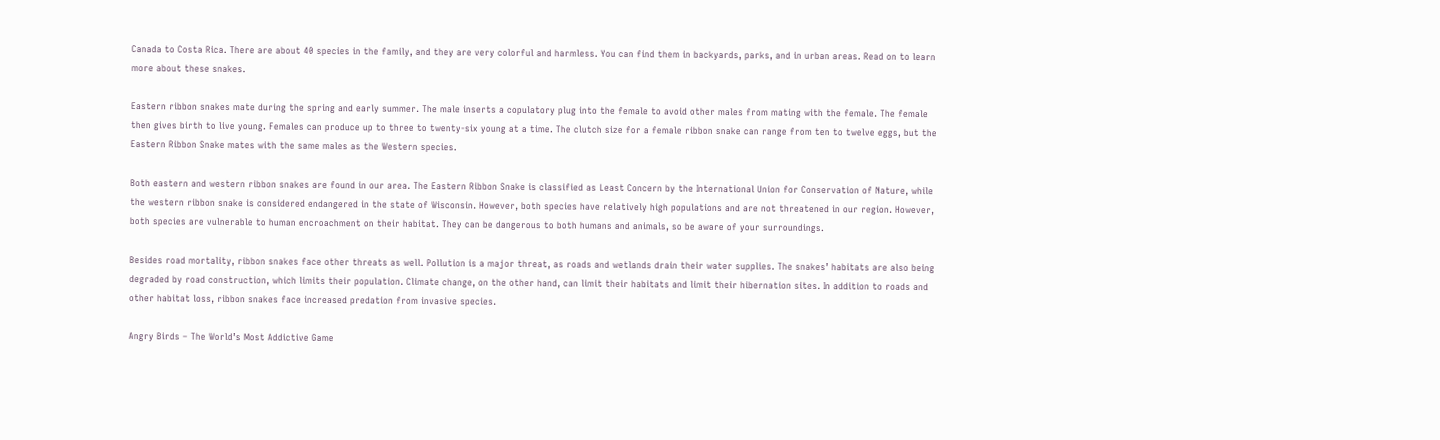Canada to Costa Rica. There are about 40 species in the family, and they are very colorful and harmless. You can find them in backyards, parks, and in urban areas. Read on to learn more about these snakes.

Eastern ribbon snakes mate during the spring and early summer. The male inserts a copulatory plug into the female to avoid other males from mating with the female. The female then gives birth to live young. Females can produce up to three to twenty-six young at a time. The clutch size for a female ribbon snake can range from ten to twelve eggs, but the Eastern Ribbon Snake mates with the same males as the Western species.

Both eastern and western ribbon snakes are found in our area. The Eastern Ribbon Snake is classified as Least Concern by the International Union for Conservation of Nature, while the western ribbon snake is considered endangered in the state of Wisconsin. However, both species have relatively high populations and are not threatened in our region. However, both species are vulnerable to human encroachment on their habitat. They can be dangerous to both humans and animals, so be aware of your surroundings.

Besides road mortality, ribbon snakes face other threats as well. Pollution is a major threat, as roads and wetlands drain their water supplies. The snakes’ habitats are also being degraded by road construction, which limits their population. Climate change, on the other hand, can limit their habitats and limit their hibernation sites. In addition to roads and other habitat loss, ribbon snakes face increased predation from invasive species.

Angry Birds – The World’s Most Addictive Game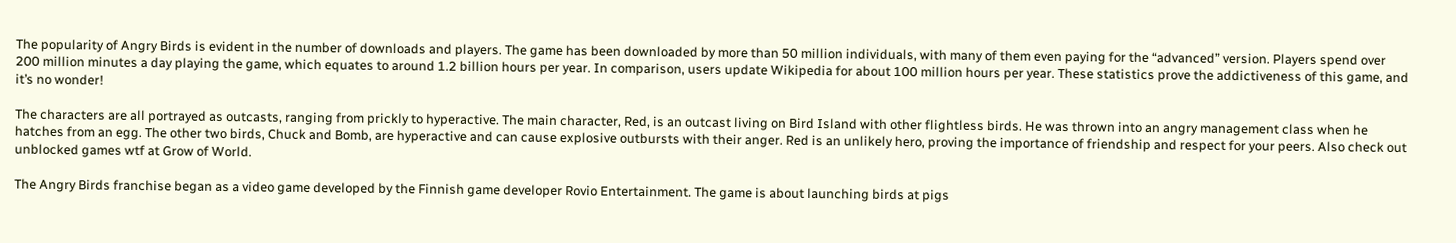The popularity of Angry Birds is evident in the number of downloads and players. The game has been downloaded by more than 50 million individuals, with many of them even paying for the “advanced” version. Players spend over 200 million minutes a day playing the game, which equates to around 1.2 billion hours per year. In comparison, users update Wikipedia for about 100 million hours per year. These statistics prove the addictiveness of this game, and it’s no wonder!

The characters are all portrayed as outcasts, ranging from prickly to hyperactive. The main character, Red, is an outcast living on Bird Island with other flightless birds. He was thrown into an angry management class when he hatches from an egg. The other two birds, Chuck and Bomb, are hyperactive and can cause explosive outbursts with their anger. Red is an unlikely hero, proving the importance of friendship and respect for your peers. Also check out unblocked games wtf at Grow of World.

The Angry Birds franchise began as a video game developed by the Finnish game developer Rovio Entertainment. The game is about launching birds at pigs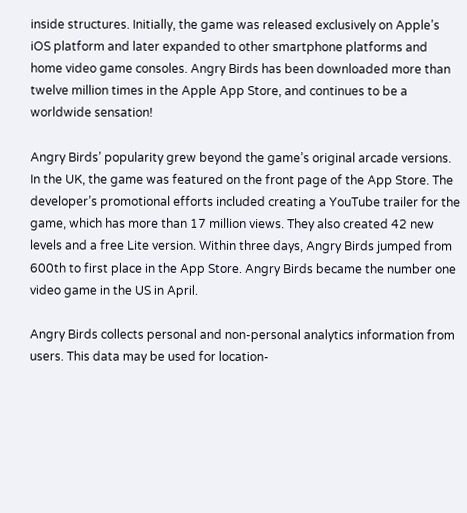inside structures. Initially, the game was released exclusively on Apple’s iOS platform and later expanded to other smartphone platforms and home video game consoles. Angry Birds has been downloaded more than twelve million times in the Apple App Store, and continues to be a worldwide sensation!

Angry Birds’ popularity grew beyond the game’s original arcade versions. In the UK, the game was featured on the front page of the App Store. The developer’s promotional efforts included creating a YouTube trailer for the game, which has more than 17 million views. They also created 42 new levels and a free Lite version. Within three days, Angry Birds jumped from 600th to first place in the App Store. Angry Birds became the number one video game in the US in April.

Angry Birds collects personal and non-personal analytics information from users. This data may be used for location-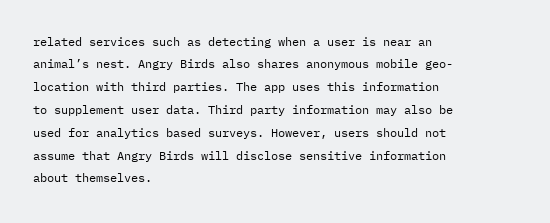related services such as detecting when a user is near an animal’s nest. Angry Birds also shares anonymous mobile geo-location with third parties. The app uses this information to supplement user data. Third party information may also be used for analytics based surveys. However, users should not assume that Angry Birds will disclose sensitive information about themselves.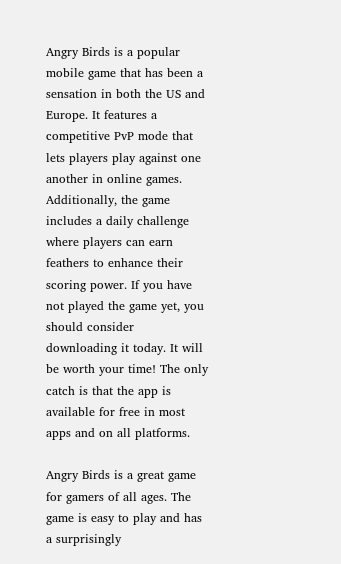Angry Birds is a popular mobile game that has been a sensation in both the US and Europe. It features a competitive PvP mode that lets players play against one another in online games. Additionally, the game includes a daily challenge where players can earn feathers to enhance their scoring power. If you have not played the game yet, you should consider downloading it today. It will be worth your time! The only catch is that the app is available for free in most apps and on all platforms.

Angry Birds is a great game for gamers of all ages. The game is easy to play and has a surprisingly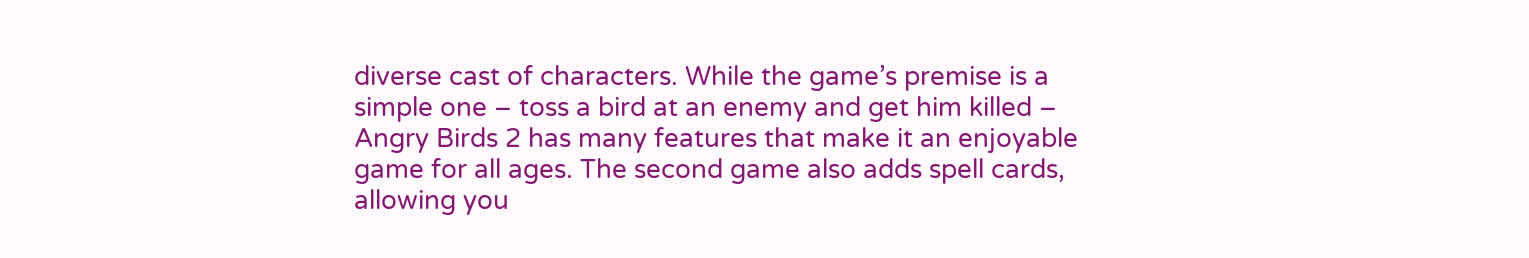diverse cast of characters. While the game’s premise is a simple one – toss a bird at an enemy and get him killed – Angry Birds 2 has many features that make it an enjoyable game for all ages. The second game also adds spell cards, allowing you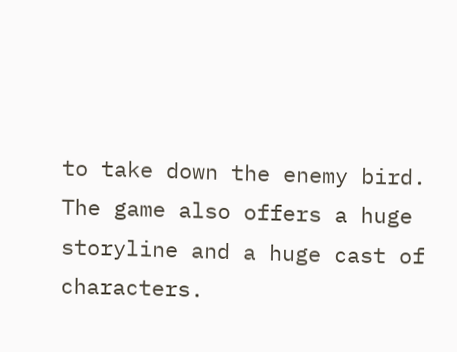to take down the enemy bird. The game also offers a huge storyline and a huge cast of characters.